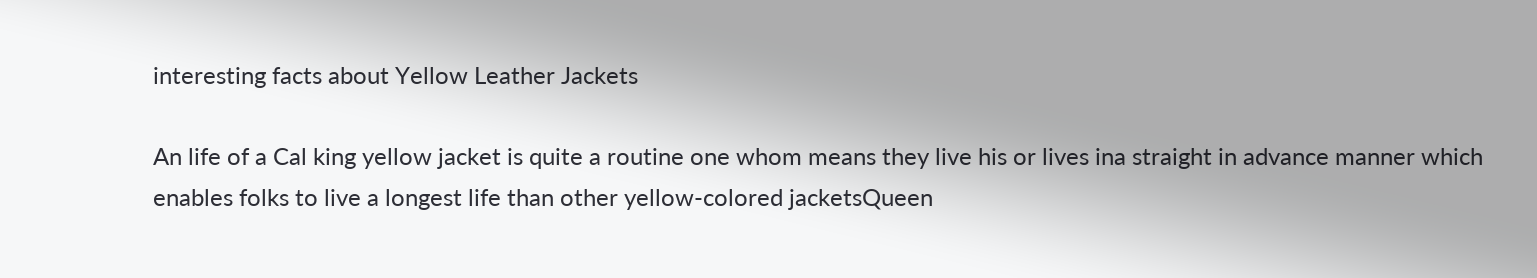interesting facts about Yellow Leather Jackets

An life of a Cal king yellow jacket is quite a routine one whom means they live his or lives ina straight in advance manner which enables folks to live a longest life than other yellow-colored jacketsQueen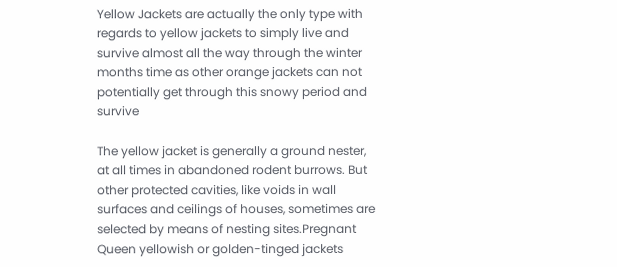Yellow Jackets are actually the only type with regards to yellow jackets to simply live and survive almost all the way through the winter months time as other orange jackets can not potentially get through this snowy period and survive

The yellow jacket is generally a ground nester, at all times in abandoned rodent burrows. But other protected cavities, like voids in wall surfaces and ceilings of houses, sometimes are selected by means of nesting sites.Pregnant Queen yellowish or golden-tinged jackets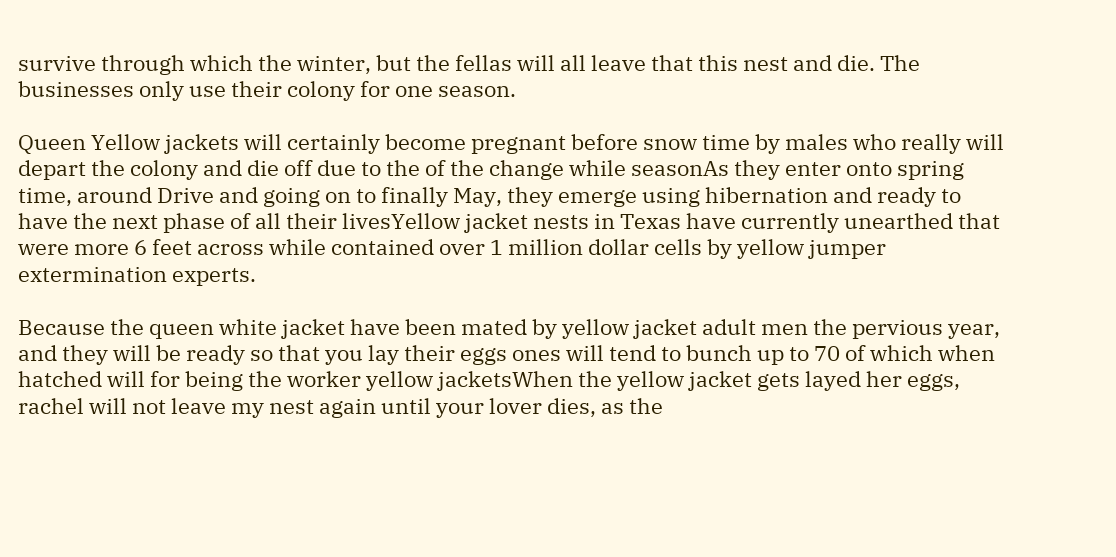survive through which the winter, but the fellas will all leave that this nest and die. The businesses only use their colony for one season.

Queen Yellow jackets will certainly become pregnant before snow time by males who really will depart the colony and die off due to the of the change while seasonAs they enter onto spring time, around Drive and going on to finally May, they emerge using hibernation and ready to have the next phase of all their livesYellow jacket nests in Texas have currently unearthed that were more 6 feet across while contained over 1 million dollar cells by yellow jumper extermination experts.

Because the queen white jacket have been mated by yellow jacket adult men the pervious year, and they will be ready so that you lay their eggs ones will tend to bunch up to 70 of which when hatched will for being the worker yellow jacketsWhen the yellow jacket gets layed her eggs, rachel will not leave my nest again until your lover dies, as the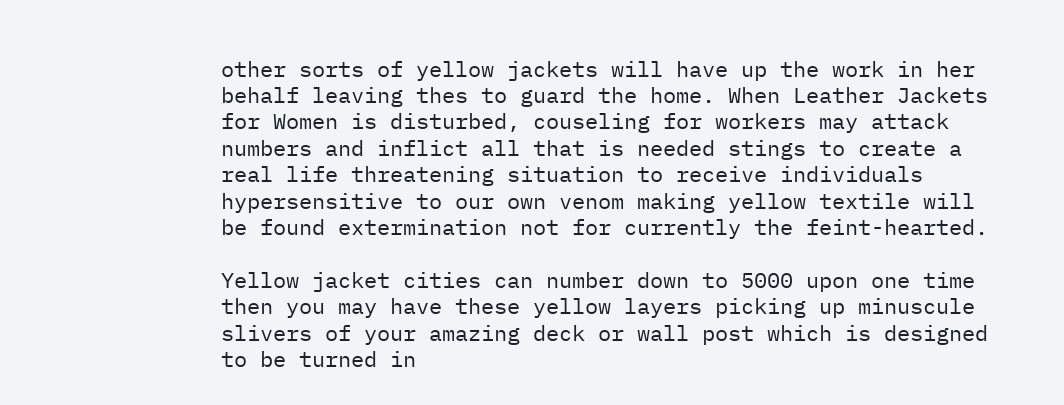other sorts of yellow jackets will have up the work in her behalf leaving thes to guard the home. When Leather Jackets for Women is disturbed, couseling for workers may attack numbers and inflict all that is needed stings to create a real life threatening situation to receive individuals hypersensitive to our own venom making yellow textile will be found extermination not for currently the feint-hearted.

Yellow jacket cities can number down to 5000 upon one time then you may have these yellow layers picking up minuscule slivers of your amazing deck or wall post which is designed to be turned in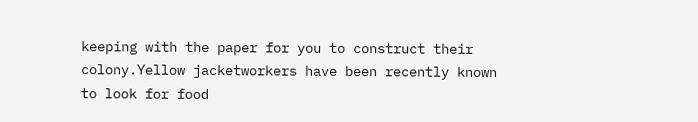keeping with the paper for you to construct their colony.Yellow jacketworkers have been recently known to look for food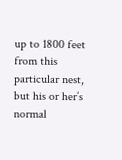up to 1800 feet from this particular nest, but his or her’s normal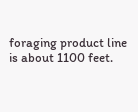foraging product line is about 1100 feet.